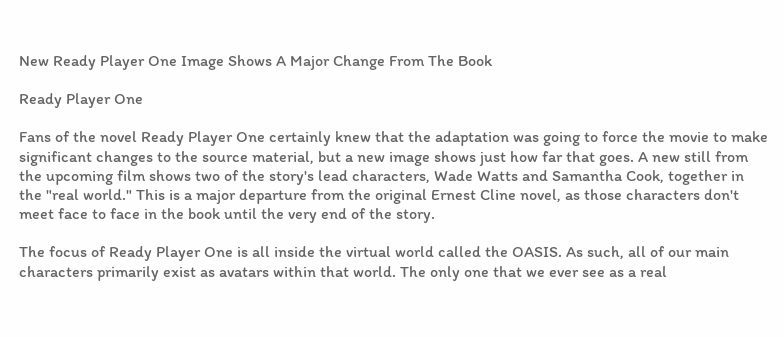New Ready Player One Image Shows A Major Change From The Book

Ready Player One

Fans of the novel Ready Player One certainly knew that the adaptation was going to force the movie to make significant changes to the source material, but a new image shows just how far that goes. A new still from the upcoming film shows two of the story's lead characters, Wade Watts and Samantha Cook, together in the "real world." This is a major departure from the original Ernest Cline novel, as those characters don't meet face to face in the book until the very end of the story.

The focus of Ready Player One is all inside the virtual world called the OASIS. As such, all of our main characters primarily exist as avatars within that world. The only one that we ever see as a real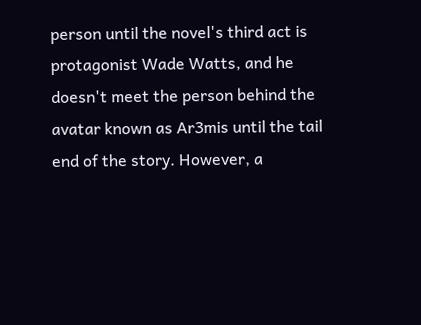person until the novel's third act is protagonist Wade Watts, and he doesn't meet the person behind the avatar known as Ar3mis until the tail end of the story. However, a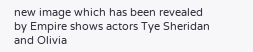new image which has been revealed by Empire shows actors Tye Sheridan and Olivia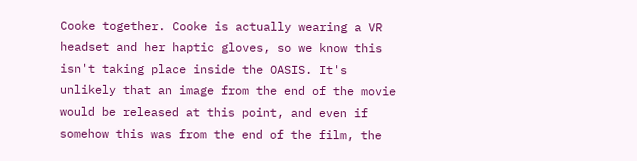Cooke together. Cooke is actually wearing a VR headset and her haptic gloves, so we know this isn't taking place inside the OASIS. It's unlikely that an image from the end of the movie would be released at this point, and even if somehow this was from the end of the film, the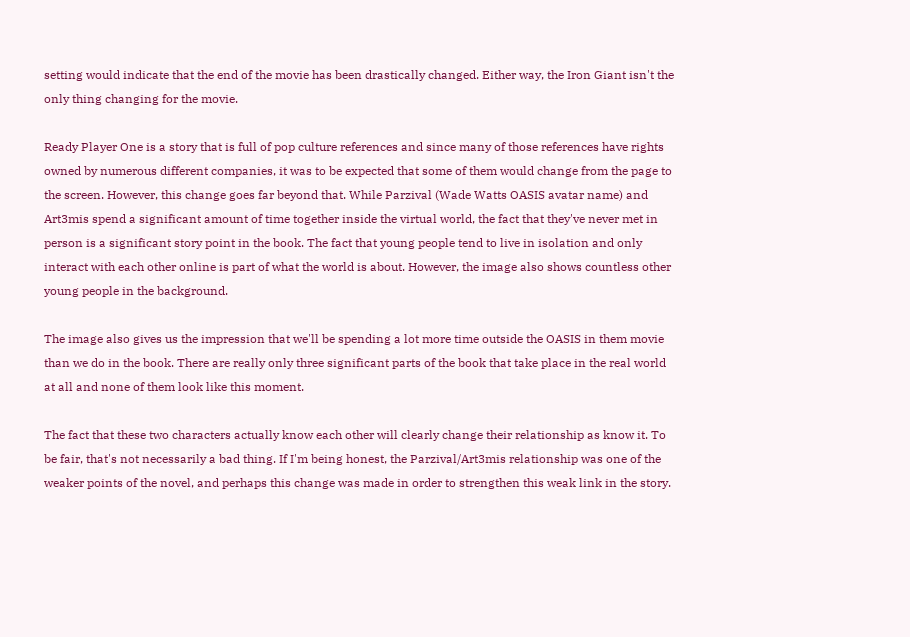setting would indicate that the end of the movie has been drastically changed. Either way, the Iron Giant isn't the only thing changing for the movie.

Ready Player One is a story that is full of pop culture references and since many of those references have rights owned by numerous different companies, it was to be expected that some of them would change from the page to the screen. However, this change goes far beyond that. While Parzival (Wade Watts OASIS avatar name) and Art3mis spend a significant amount of time together inside the virtual world, the fact that they've never met in person is a significant story point in the book. The fact that young people tend to live in isolation and only interact with each other online is part of what the world is about. However, the image also shows countless other young people in the background.

The image also gives us the impression that we'll be spending a lot more time outside the OASIS in them movie than we do in the book. There are really only three significant parts of the book that take place in the real world at all and none of them look like this moment.

The fact that these two characters actually know each other will clearly change their relationship as know it. To be fair, that's not necessarily a bad thing. If I'm being honest, the Parzival/Art3mis relationship was one of the weaker points of the novel, and perhaps this change was made in order to strengthen this weak link in the story.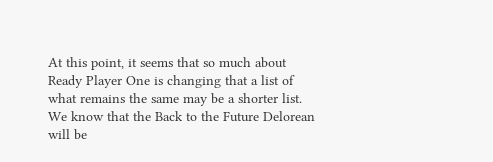At this point, it seems that so much about Ready Player One is changing that a list of what remains the same may be a shorter list. We know that the Back to the Future Delorean will be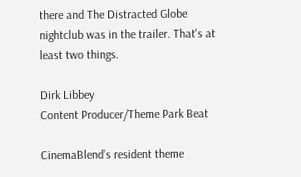there and The Distracted Globe nightclub was in the trailer. That's at least two things.

Dirk Libbey
Content Producer/Theme Park Beat

CinemaBlend’s resident theme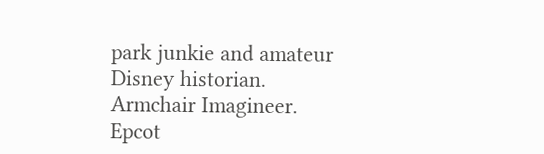park junkie and amateur Disney historian. Armchair Imagineer. Epcot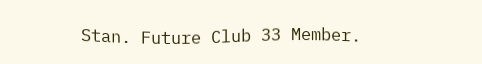Stan. Future Club 33 Member.